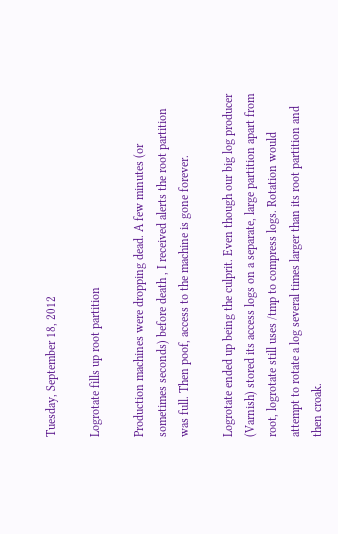Tuesday, September 18, 2012

Logrotate fills up root partition

Production machines were dropping dead. A few minutes (or sometimes seconds) before death , I received alerts the root partition was full. Then poof, access to the machine is gone forever.

Logrotate ended up being the culprit. Even though our big log producer (Varnish) stored its access logs on a separate, large partition apart from root, logrotate still uses /tmp to compress logs. Rotation would attempt to rotate a log several times larger than its root partition and then croak.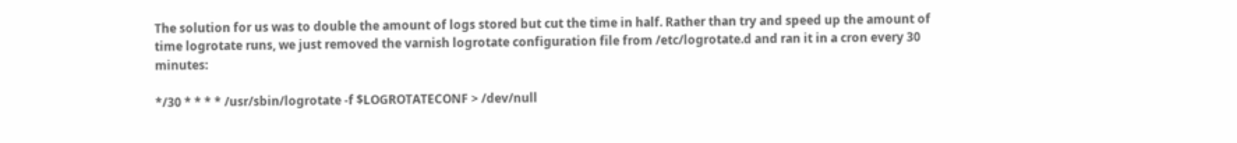The solution for us was to double the amount of logs stored but cut the time in half. Rather than try and speed up the amount of time logrotate runs, we just removed the varnish logrotate configuration file from /etc/logrotate.d and ran it in a cron every 30 minutes:

*/30 * * * * /usr/sbin/logrotate -f $LOGROTATECONF > /dev/null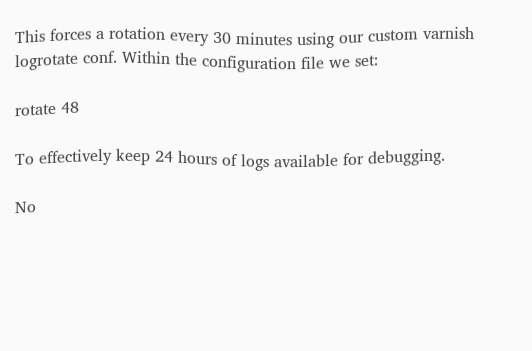This forces a rotation every 30 minutes using our custom varnish logrotate conf. Within the configuration file we set:

rotate 48

To effectively keep 24 hours of logs available for debugging.

No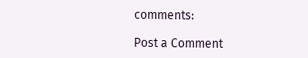comments:

Post a Comment